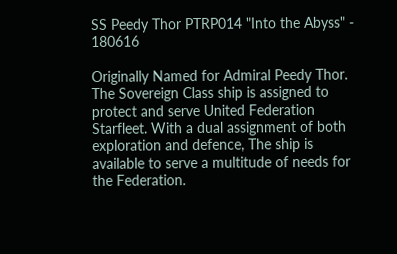SS Peedy Thor PTRP014 "Into the Abyss" - 180616

Originally Named for Admiral Peedy Thor. The Sovereign Class ship is assigned to protect and serve United Federation Starfleet. With a dual assignment of both exploration and defence, The ship is available to serve a multitude of needs for the Federation.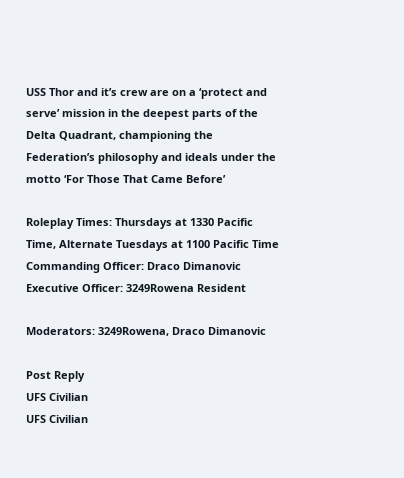USS Thor and it’s crew are on a ‘protect and serve’ mission in the deepest parts of the Delta Quadrant, championing the Federation’s philosophy and ideals under the motto ‘For Those That Came Before’

Roleplay Times: Thursdays at 1330 Pacific Time, Alternate Tuesdays at 1100 Pacific Time
Commanding Officer: Draco Dimanovic
Executive Officer: 3249Rowena Resident

Moderators: 3249Rowena, Draco Dimanovic

Post Reply
UFS Civilian
UFS Civilian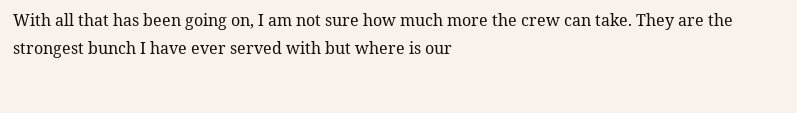With all that has been going on, I am not sure how much more the crew can take. They are the strongest bunch I have ever served with but where is our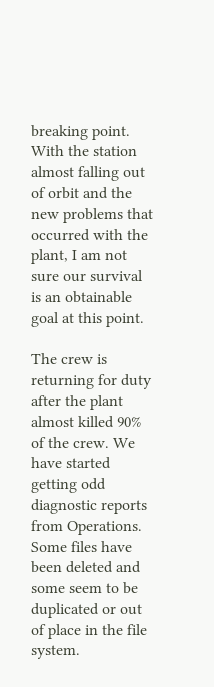breaking point. With the station almost falling out of orbit and the new problems that occurred with the plant, I am not sure our survival is an obtainable goal at this point.

The crew is returning for duty after the plant almost killed 90% of the crew. We have started getting odd diagnostic reports from Operations. Some files have been deleted and some seem to be duplicated or out of place in the file system.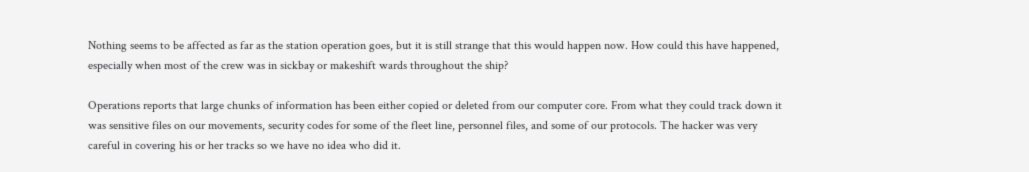Nothing seems to be affected as far as the station operation goes, but it is still strange that this would happen now. How could this have happened, especially when most of the crew was in sickbay or makeshift wards throughout the ship?

Operations reports that large chunks of information has been either copied or deleted from our computer core. From what they could track down it was sensitive files on our movements, security codes for some of the fleet line, personnel files, and some of our protocols. The hacker was very careful in covering his or her tracks so we have no idea who did it.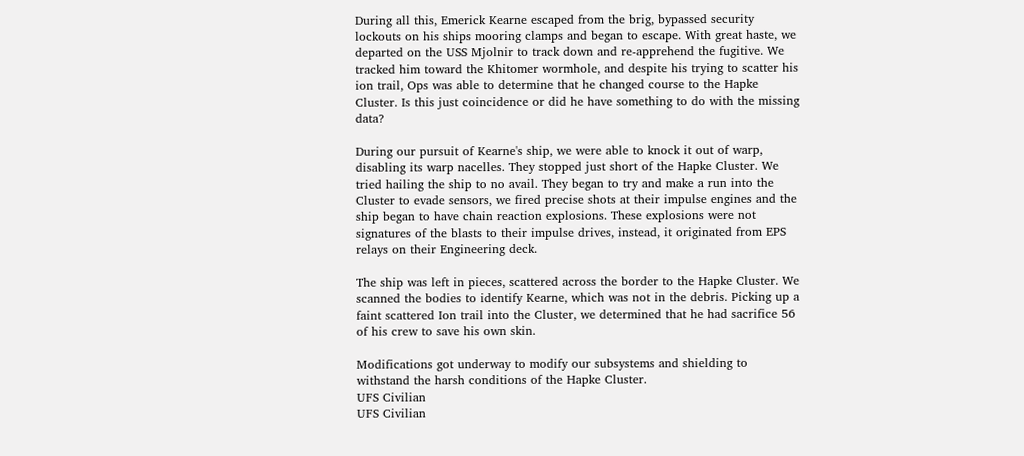During all this, Emerick Kearne escaped from the brig, bypassed security lockouts on his ships mooring clamps and began to escape. With great haste, we departed on the USS Mjolnir to track down and re-apprehend the fugitive. We tracked him toward the Khitomer wormhole, and despite his trying to scatter his ion trail, Ops was able to determine that he changed course to the Hapke Cluster. Is this just coincidence or did he have something to do with the missing data?

During our pursuit of Kearne's ship, we were able to knock it out of warp, disabling its warp nacelles. They stopped just short of the Hapke Cluster. We tried hailing the ship to no avail. They began to try and make a run into the Cluster to evade sensors, we fired precise shots at their impulse engines and the ship began to have chain reaction explosions. These explosions were not signatures of the blasts to their impulse drives, instead, it originated from EPS relays on their Engineering deck.

The ship was left in pieces, scattered across the border to the Hapke Cluster. We scanned the bodies to identify Kearne, which was not in the debris. Picking up a faint scattered Ion trail into the Cluster, we determined that he had sacrifice 56 of his crew to save his own skin.

Modifications got underway to modify our subsystems and shielding to withstand the harsh conditions of the Hapke Cluster.
UFS Civilian
UFS Civilian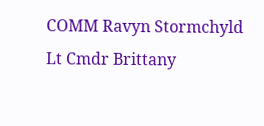COMM Ravyn Stormchyld
Lt Cmdr Brittany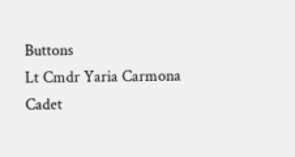Buttons
Lt Cmdr Yaria Carmona
Cadet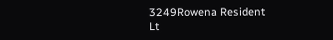3249Rowena Resident
Lt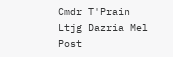Cmdr T'Prain
Ltjg Dazria Mel
Post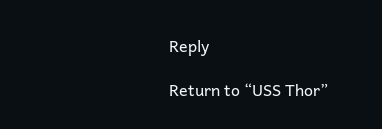Reply

Return to “USS Thor”